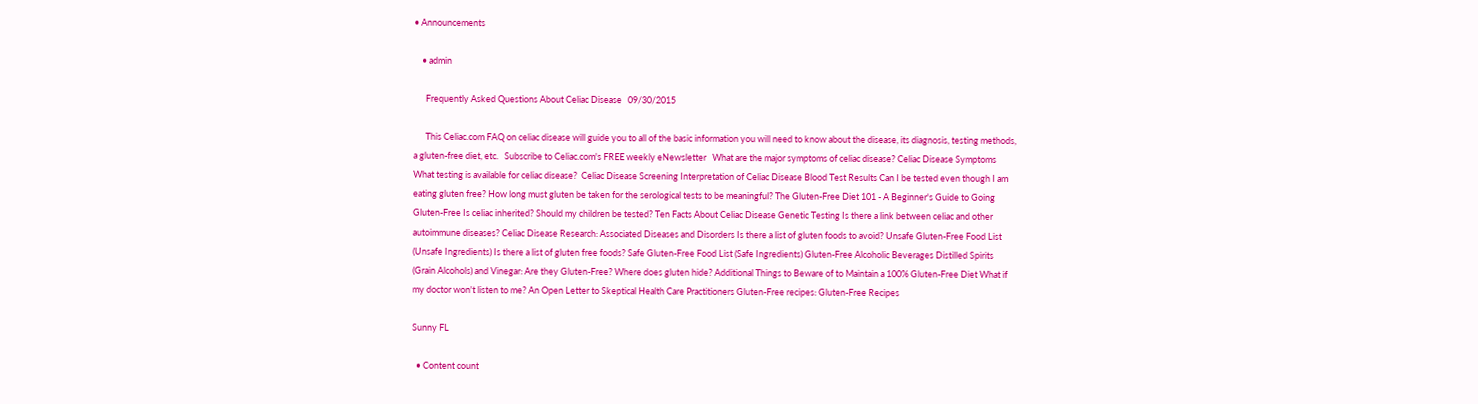• Announcements

    • admin

      Frequently Asked Questions About Celiac Disease   09/30/2015

      This Celiac.com FAQ on celiac disease will guide you to all of the basic information you will need to know about the disease, its diagnosis, testing methods, a gluten-free diet, etc.   Subscribe to Celiac.com's FREE weekly eNewsletter   What are the major symptoms of celiac disease? Celiac Disease Symptoms What testing is available for celiac disease?  Celiac Disease Screening Interpretation of Celiac Disease Blood Test Results Can I be tested even though I am eating gluten free? How long must gluten be taken for the serological tests to be meaningful? The Gluten-Free Diet 101 - A Beginner's Guide to Going Gluten-Free Is celiac inherited? Should my children be tested? Ten Facts About Celiac Disease Genetic Testing Is there a link between celiac and other autoimmune diseases? Celiac Disease Research: Associated Diseases and Disorders Is there a list of gluten foods to avoid? Unsafe Gluten-Free Food List (Unsafe Ingredients) Is there a list of gluten free foods? Safe Gluten-Free Food List (Safe Ingredients) Gluten-Free Alcoholic Beverages Distilled Spirits (Grain Alcohols) and Vinegar: Are they Gluten-Free? Where does gluten hide? Additional Things to Beware of to Maintain a 100% Gluten-Free Diet What if my doctor won't listen to me? An Open Letter to Skeptical Health Care Practitioners Gluten-Free recipes: Gluten-Free Recipes

Sunny FL

  • Content count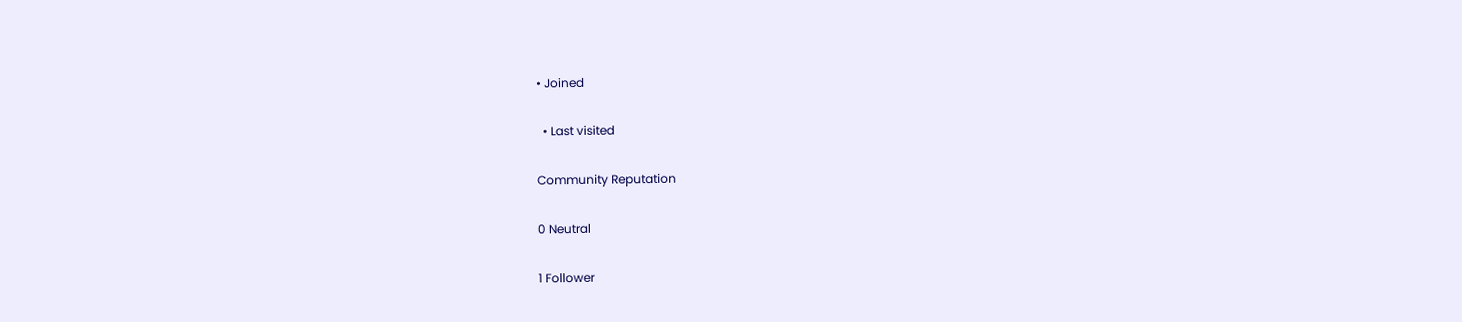• Joined

  • Last visited

Community Reputation

0 Neutral

1 Follower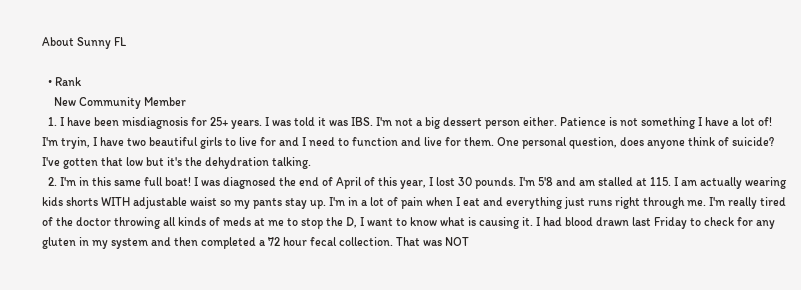About Sunny FL

  • Rank
    New Community Member
  1. I have been misdiagnosis for 25+ years. I was told it was IBS. I'm not a big dessert person either. Patience is not something I have a lot of! I'm tryin, I have two beautiful girls to live for and I need to function and live for them. One personal question, does anyone think of suicide? I've gotten that low but it's the dehydration talking.
  2. I'm in this same full boat! I was diagnosed the end of April of this year, I lost 30 pounds. I'm 5'8 and am stalled at 115. I am actually wearing kids shorts WITH adjustable waist so my pants stay up. I'm in a lot of pain when I eat and everything just runs right through me. I'm really tired of the doctor throwing all kinds of meds at me to stop the D, I want to know what is causing it. I had blood drawn last Friday to check for any gluten in my system and then completed a 72 hour fecal collection. That was NOT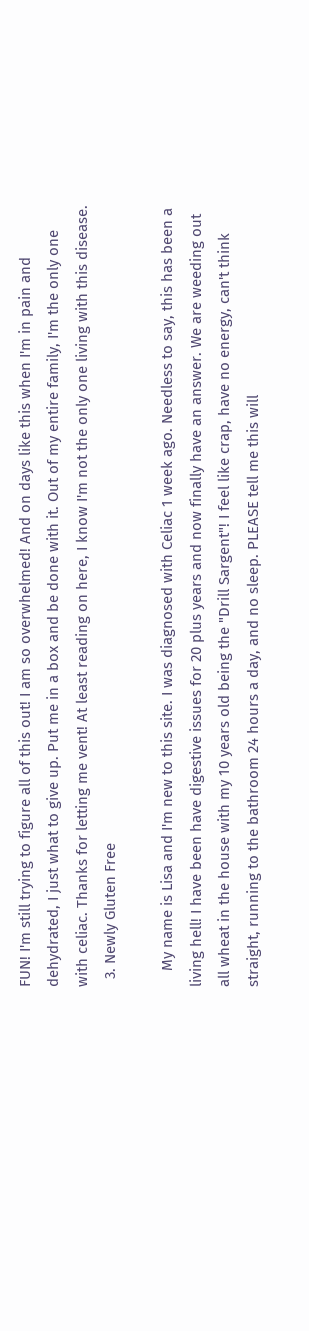FUN! I'm still trying to figure all of this out! I am so overwhelmed! And on days like this when I'm in pain and dehydrated, I just what to give up. Put me in a box and be done with it. Out of my entire family, I'm the only one with celiac. Thanks for letting me vent! At least reading on here, I know I'm not the only one living with this disease.
  3. Newly Gluten Free

    My name is Lisa and I'm new to this site. I was diagnosed with Celiac 1 week ago. Needless to say, this has been a living hell! I have been have digestive issues for 20 plus years and now finally have an answer. We are weeding out all wheat in the house with my 10 years old being the "Drill Sargent"! I feel like crap, have no energy, can't think straight, running to the bathroom 24 hours a day, and no sleep. PLEASE tell me this will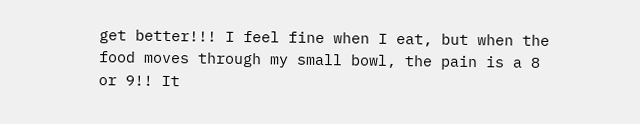get better!!! I feel fine when I eat, but when the food moves through my small bowl, the pain is a 8 or 9!! It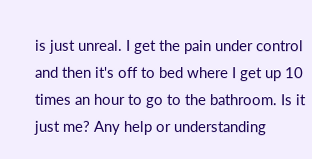is just unreal. I get the pain under control and then it's off to bed where I get up 10 times an hour to go to the bathroom. Is it just me? Any help or understanding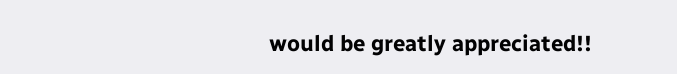would be greatly appreciated!!